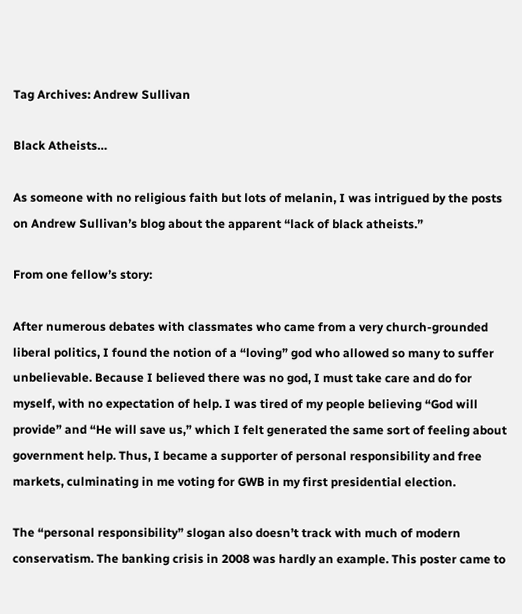Tag Archives: Andrew Sullivan

Black Atheists…

As someone with no religious faith but lots of melanin, I was intrigued by the posts on Andrew Sullivan’s blog about the apparent “lack of black atheists.”

From one fellow’s story:

After numerous debates with classmates who came from a very church-grounded liberal politics, I found the notion of a “loving” god who allowed so many to suffer unbelievable. Because I believed there was no god, I must take care and do for myself, with no expectation of help. I was tired of my people believing “God will provide” and “He will save us,” which I felt generated the same sort of feeling about government help. Thus, I became a supporter of personal responsibility and free markets, culminating in me voting for GWB in my first presidential election.

The “personal responsibility” slogan also doesn’t track with much of modern conservatism. The banking crisis in 2008 was hardly an example. This poster came to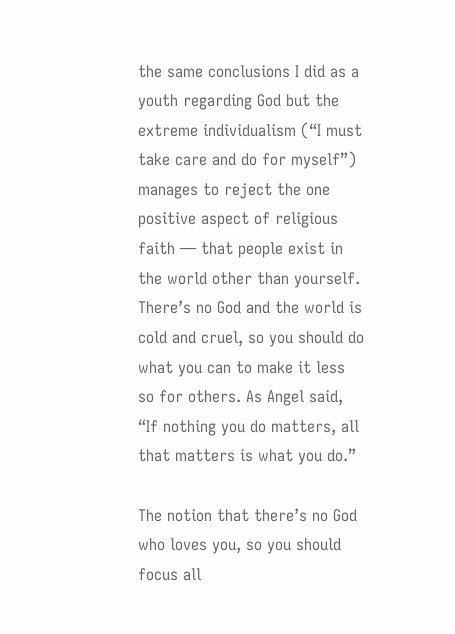the same conclusions I did as a youth regarding God but the extreme individualism (“I must take care and do for myself”) manages to reject the one positive aspect of religious faith — that people exist in the world other than yourself. There’s no God and the world is cold and cruel, so you should do what you can to make it less so for others. As Angel said, “If nothing you do matters, all that matters is what you do.”

The notion that there’s no God who loves you, so you should focus all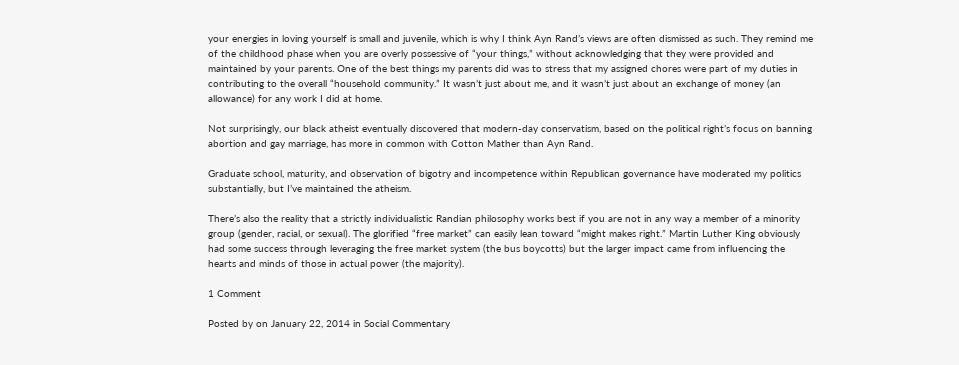your energies in loving yourself is small and juvenile, which is why I think Ayn Rand’s views are often dismissed as such. They remind me of the childhood phase when you are overly possessive of “your things,” without acknowledging that they were provided and maintained by your parents. One of the best things my parents did was to stress that my assigned chores were part of my duties in contributing to the overall “household community.” It wasn’t just about me, and it wasn’t just about an exchange of money (an allowance) for any work I did at home.

Not surprisingly, our black atheist eventually discovered that modern-day conservatism, based on the political right’s focus on banning abortion and gay marriage, has more in common with Cotton Mather than Ayn Rand.

Graduate school, maturity, and observation of bigotry and incompetence within Republican governance have moderated my politics substantially, but I’ve maintained the atheism.

There’s also the reality that a strictly individualistic Randian philosophy works best if you are not in any way a member of a minority group (gender, racial, or sexual). The glorified “free market” can easily lean toward “might makes right.” Martin Luther King obviously had some success through leveraging the free market system (the bus boycotts) but the larger impact came from influencing the hearts and minds of those in actual power (the majority).

1 Comment

Posted by on January 22, 2014 in Social Commentary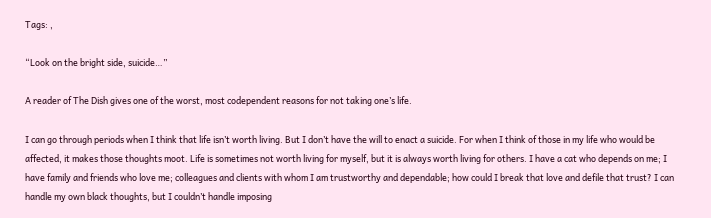Tags: ,

“Look on the bright side, suicide…”

A reader of The Dish gives one of the worst, most codependent reasons for not taking one’s life.

I can go through periods when I think that life isn’t worth living. But I don’t have the will to enact a suicide. For when I think of those in my life who would be affected, it makes those thoughts moot. Life is sometimes not worth living for myself, but it is always worth living for others. I have a cat who depends on me; I have family and friends who love me; colleagues and clients with whom I am trustworthy and dependable; how could I break that love and defile that trust? I can handle my own black thoughts, but I couldn’t handle imposing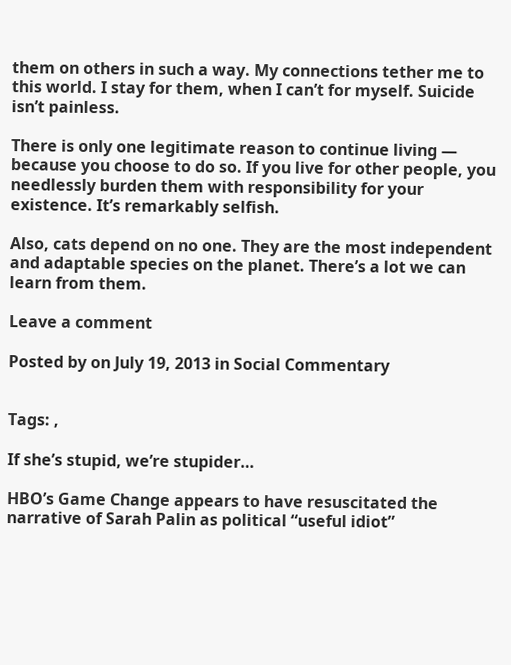them on others in such a way. My connections tether me to this world. I stay for them, when I can’t for myself. Suicide isn’t painless.

There is only one legitimate reason to continue living — because you choose to do so. If you live for other people, you needlessly burden them with responsibility for your existence. It’s remarkably selfish.

Also, cats depend on no one. They are the most independent and adaptable species on the planet. There’s a lot we can learn from them.

Leave a comment

Posted by on July 19, 2013 in Social Commentary


Tags: ,

If she’s stupid, we’re stupider…

HBO’s Game Change appears to have resuscitated the narrative of Sarah Palin as political “useful idiot”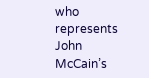who represents John McCain’s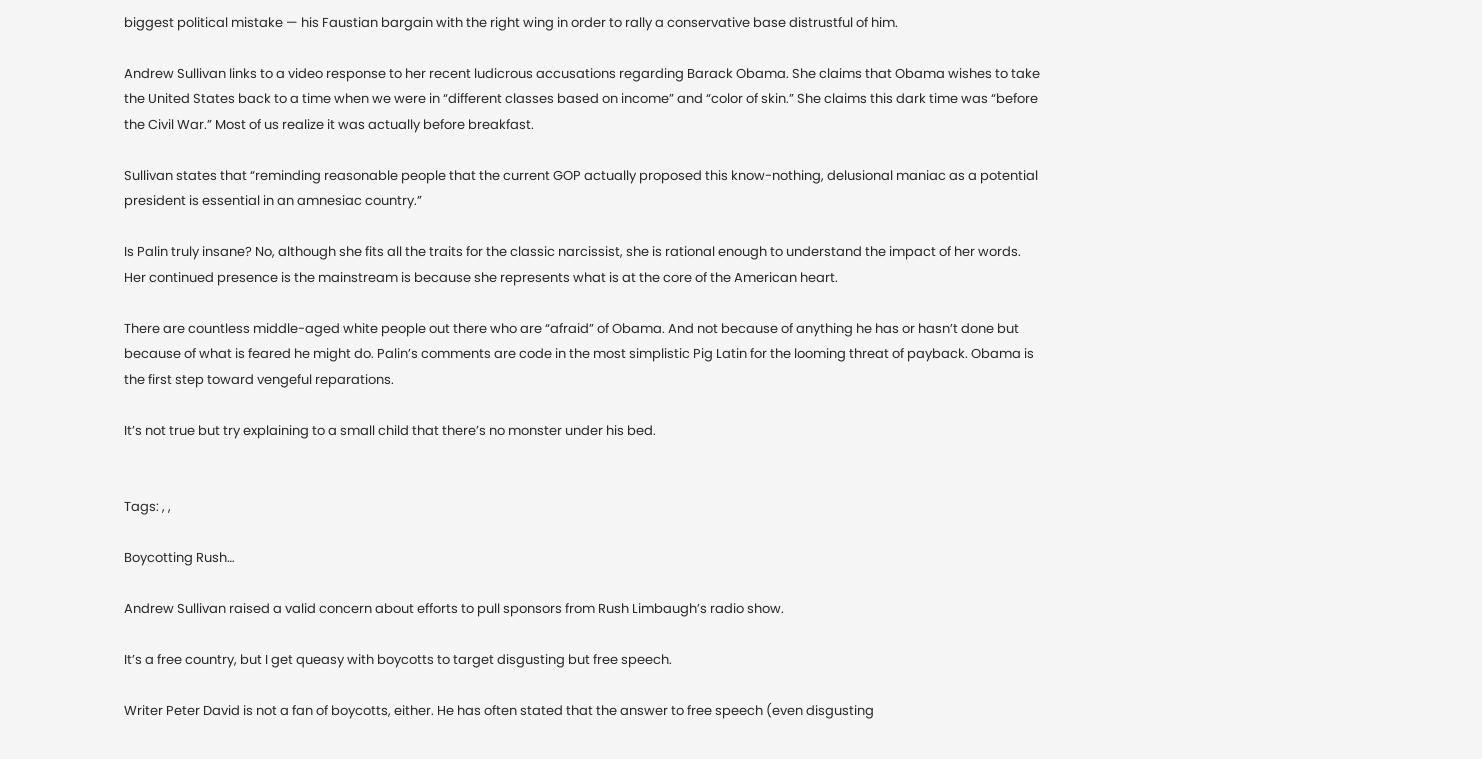biggest political mistake — his Faustian bargain with the right wing in order to rally a conservative base distrustful of him.

Andrew Sullivan links to a video response to her recent ludicrous accusations regarding Barack Obama. She claims that Obama wishes to take the United States back to a time when we were in “different classes based on income” and “color of skin.” She claims this dark time was “before the Civil War.” Most of us realize it was actually before breakfast.

Sullivan states that “reminding reasonable people that the current GOP actually proposed this know-nothing, delusional maniac as a potential president is essential in an amnesiac country.”

Is Palin truly insane? No, although she fits all the traits for the classic narcissist, she is rational enough to understand the impact of her words. Her continued presence is the mainstream is because she represents what is at the core of the American heart.

There are countless middle-aged white people out there who are “afraid” of Obama. And not because of anything he has or hasn’t done but because of what is feared he might do. Palin’s comments are code in the most simplistic Pig Latin for the looming threat of payback. Obama is the first step toward vengeful reparations.

It’s not true but try explaining to a small child that there’s no monster under his bed.


Tags: , ,

Boycotting Rush…

Andrew Sullivan raised a valid concern about efforts to pull sponsors from Rush Limbaugh’s radio show.

It’s a free country, but I get queasy with boycotts to target disgusting but free speech.

Writer Peter David is not a fan of boycotts, either. He has often stated that the answer to free speech (even disgusting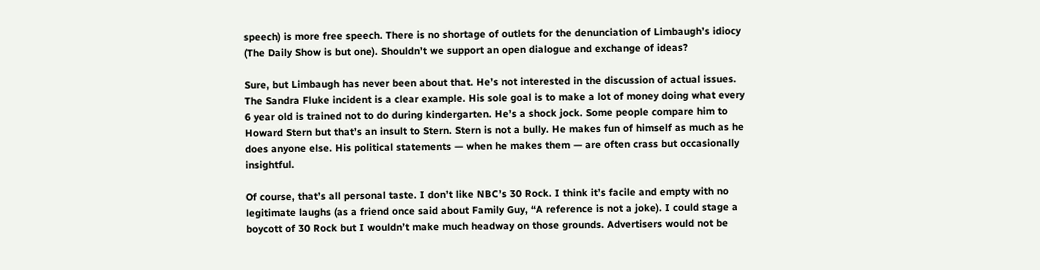speech) is more free speech. There is no shortage of outlets for the denunciation of Limbaugh’s idiocy (The Daily Show is but one). Shouldn’t we support an open dialogue and exchange of ideas?

Sure, but Limbaugh has never been about that. He’s not interested in the discussion of actual issues. The Sandra Fluke incident is a clear example. His sole goal is to make a lot of money doing what every 6 year old is trained not to do during kindergarten. He’s a shock jock. Some people compare him to Howard Stern but that’s an insult to Stern. Stern is not a bully. He makes fun of himself as much as he does anyone else. His political statements — when he makes them — are often crass but occasionally insightful.

Of course, that’s all personal taste. I don’t like NBC’s 30 Rock. I think it’s facile and empty with no legitimate laughs (as a friend once said about Family Guy, “A reference is not a joke). I could stage a boycott of 30 Rock but I wouldn’t make much headway on those grounds. Advertisers would not be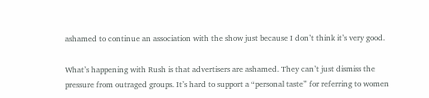ashamed to continue an association with the show just because I don’t think it’s very good.

What’s happening with Rush is that advertisers are ashamed. They can’t just dismiss the pressure from outraged groups. It’s hard to support a “personal taste” for referring to women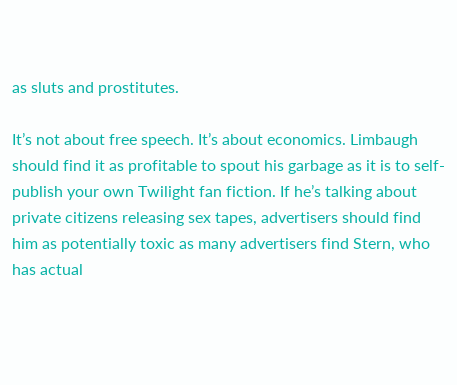as sluts and prostitutes.

It’s not about free speech. It’s about economics. Limbaugh should find it as profitable to spout his garbage as it is to self-publish your own Twilight fan fiction. If he’s talking about private citizens releasing sex tapes, advertisers should find him as potentially toxic as many advertisers find Stern, who has actual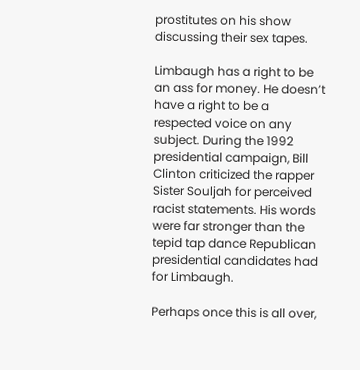prostitutes on his show discussing their sex tapes.

Limbaugh has a right to be an ass for money. He doesn’t have a right to be a respected voice on any subject. During the 1992 presidential campaign, Bill Clinton criticized the rapper Sister Souljah for perceived racist statements. His words were far stronger than the tepid tap dance Republican presidential candidates had for Limbaugh.

Perhaps once this is all over,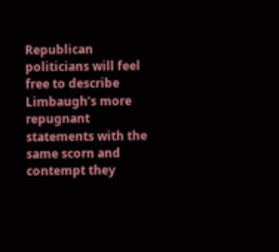Republican politicians will feel free to describe Limbaugh’s more repugnant statements with the same scorn and contempt they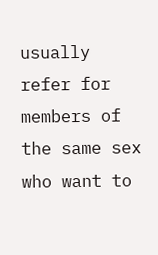usually refer for members of the same sex who want to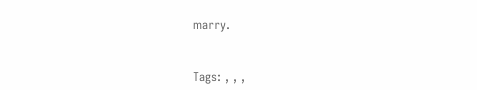marry.


Tags: , , ,